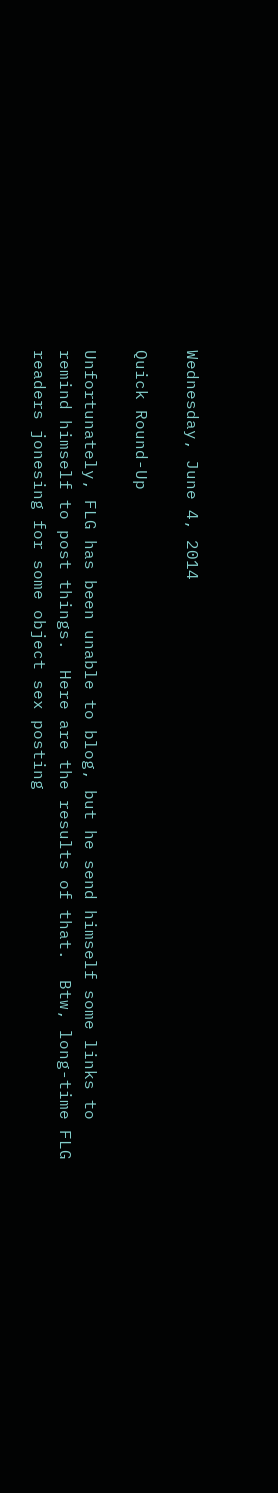Wednesday, June 4, 2014

Quick Round-Up

Unfortunately, FLG has been unable to blog, but he send himself some links to remind himself to post things.  Here are the results of that.  Btw, long-time FLG readers jonesing for some object sex posting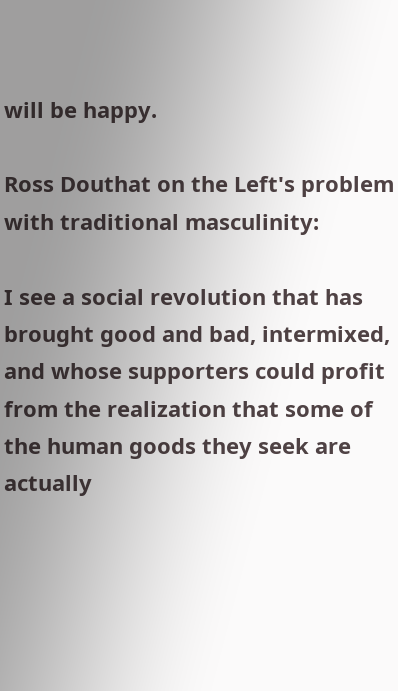will be happy.

Ross Douthat on the Left's problem with traditional masculinity:

I see a social revolution that has brought good and bad, intermixed, and whose supporters could profit from the realization that some of the human goods they seek are actually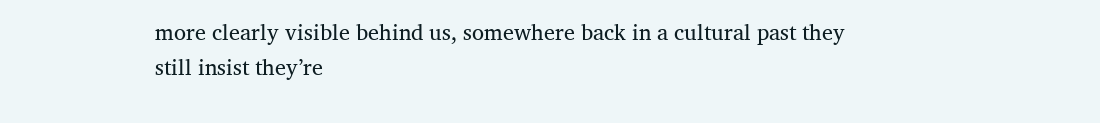more clearly visible behind us, somewhere back in a cultural past they still insist they’re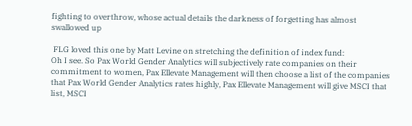fighting to overthrow, whose actual details the darkness of forgetting has almost swallowed up

 FLG loved this one by Matt Levine on stretching the definition of index fund:
Oh I see. So Pax World Gender Analytics will subjectively rate companies on their commitment to women, Pax Ellevate Management will then choose a list of the companies that Pax World Gender Analytics rates highly, Pax Ellevate Management will give MSCI that list, MSCI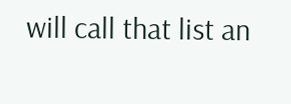will call that list an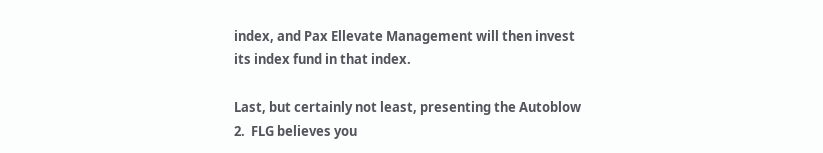index, and Pax Ellevate Management will then invest its index fund in that index.

Last, but certainly not least, presenting the Autoblow 2.  FLG believes you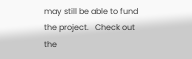may still be able to fund the project.   Check out the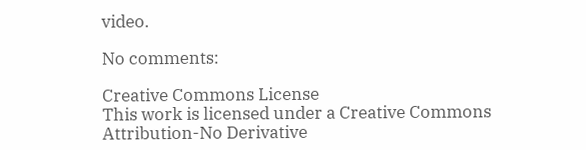video.

No comments:

Creative Commons License
This work is licensed under a Creative Commons Attribution-No Derivative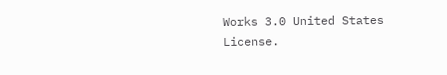Works 3.0 United States License.